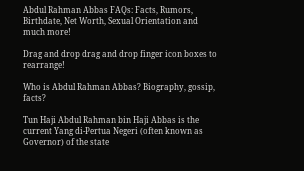Abdul Rahman Abbas FAQs: Facts, Rumors, Birthdate, Net Worth, Sexual Orientation and much more!

Drag and drop drag and drop finger icon boxes to rearrange!

Who is Abdul Rahman Abbas? Biography, gossip, facts?

Tun Haji Abdul Rahman bin Haji Abbas is the current Yang di-Pertua Negeri (often known as Governor) of the state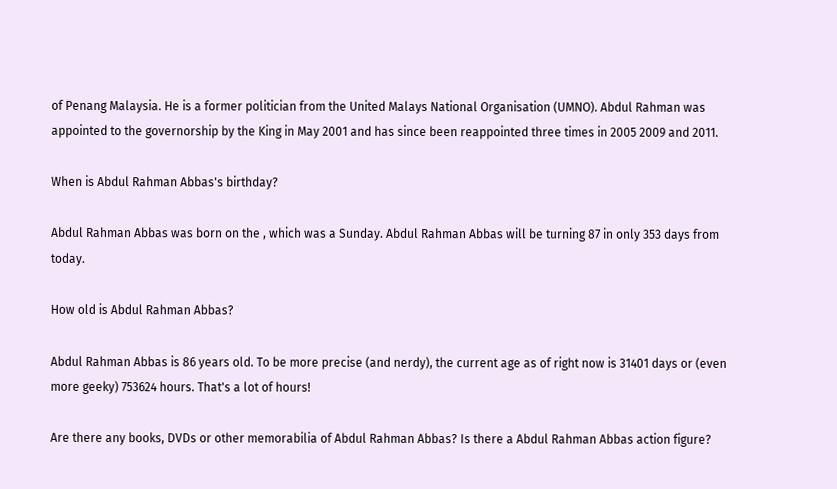of Penang Malaysia. He is a former politician from the United Malays National Organisation (UMNO). Abdul Rahman was appointed to the governorship by the King in May 2001 and has since been reappointed three times in 2005 2009 and 2011.

When is Abdul Rahman Abbas's birthday?

Abdul Rahman Abbas was born on the , which was a Sunday. Abdul Rahman Abbas will be turning 87 in only 353 days from today.

How old is Abdul Rahman Abbas?

Abdul Rahman Abbas is 86 years old. To be more precise (and nerdy), the current age as of right now is 31401 days or (even more geeky) 753624 hours. That's a lot of hours!

Are there any books, DVDs or other memorabilia of Abdul Rahman Abbas? Is there a Abdul Rahman Abbas action figure?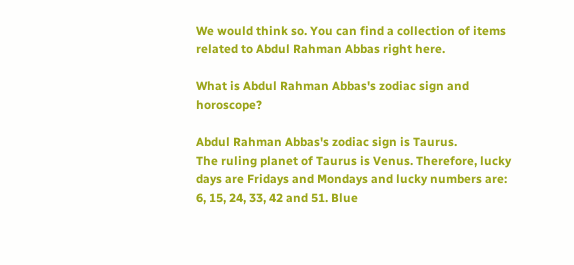We would think so. You can find a collection of items related to Abdul Rahman Abbas right here.

What is Abdul Rahman Abbas's zodiac sign and horoscope?

Abdul Rahman Abbas's zodiac sign is Taurus.
The ruling planet of Taurus is Venus. Therefore, lucky days are Fridays and Mondays and lucky numbers are: 6, 15, 24, 33, 42 and 51. Blue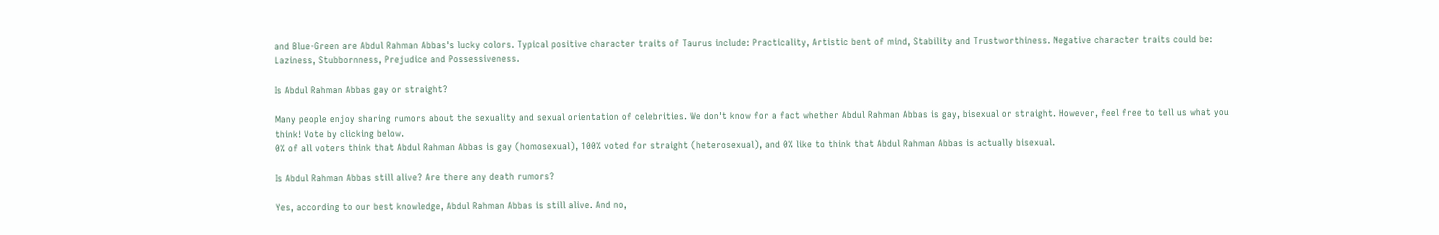and Blue-Green are Abdul Rahman Abbas's lucky colors. Typical positive character traits of Taurus include: Practicality, Artistic bent of mind, Stability and Trustworthiness. Negative character traits could be: Laziness, Stubbornness, Prejudice and Possessiveness.

Is Abdul Rahman Abbas gay or straight?

Many people enjoy sharing rumors about the sexuality and sexual orientation of celebrities. We don't know for a fact whether Abdul Rahman Abbas is gay, bisexual or straight. However, feel free to tell us what you think! Vote by clicking below.
0% of all voters think that Abdul Rahman Abbas is gay (homosexual), 100% voted for straight (heterosexual), and 0% like to think that Abdul Rahman Abbas is actually bisexual.

Is Abdul Rahman Abbas still alive? Are there any death rumors?

Yes, according to our best knowledge, Abdul Rahman Abbas is still alive. And no,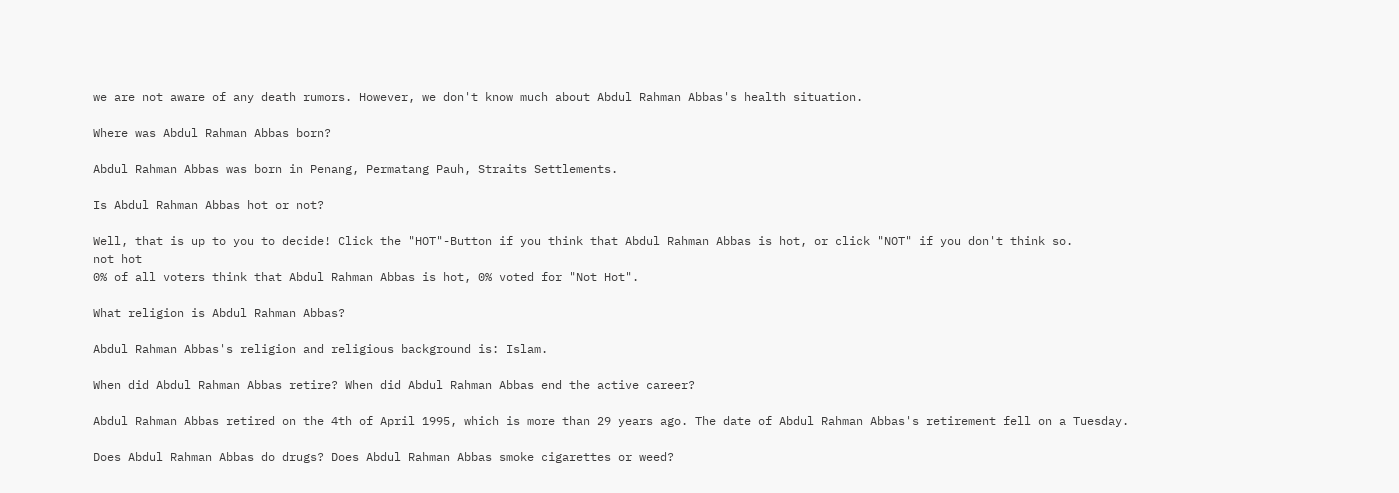we are not aware of any death rumors. However, we don't know much about Abdul Rahman Abbas's health situation.

Where was Abdul Rahman Abbas born?

Abdul Rahman Abbas was born in Penang, Permatang Pauh, Straits Settlements.

Is Abdul Rahman Abbas hot or not?

Well, that is up to you to decide! Click the "HOT"-Button if you think that Abdul Rahman Abbas is hot, or click "NOT" if you don't think so.
not hot
0% of all voters think that Abdul Rahman Abbas is hot, 0% voted for "Not Hot".

What religion is Abdul Rahman Abbas?

Abdul Rahman Abbas's religion and religious background is: Islam.

When did Abdul Rahman Abbas retire? When did Abdul Rahman Abbas end the active career?

Abdul Rahman Abbas retired on the 4th of April 1995, which is more than 29 years ago. The date of Abdul Rahman Abbas's retirement fell on a Tuesday.

Does Abdul Rahman Abbas do drugs? Does Abdul Rahman Abbas smoke cigarettes or weed?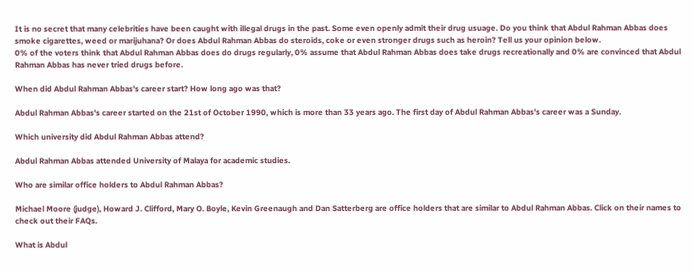It is no secret that many celebrities have been caught with illegal drugs in the past. Some even openly admit their drug usuage. Do you think that Abdul Rahman Abbas does smoke cigarettes, weed or marijuhana? Or does Abdul Rahman Abbas do steroids, coke or even stronger drugs such as heroin? Tell us your opinion below.
0% of the voters think that Abdul Rahman Abbas does do drugs regularly, 0% assume that Abdul Rahman Abbas does take drugs recreationally and 0% are convinced that Abdul Rahman Abbas has never tried drugs before.

When did Abdul Rahman Abbas's career start? How long ago was that?

Abdul Rahman Abbas's career started on the 21st of October 1990, which is more than 33 years ago. The first day of Abdul Rahman Abbas's career was a Sunday.

Which university did Abdul Rahman Abbas attend?

Abdul Rahman Abbas attended University of Malaya for academic studies.

Who are similar office holders to Abdul Rahman Abbas?

Michael Moore (judge), Howard J. Clifford, Mary O. Boyle, Kevin Greenaugh and Dan Satterberg are office holders that are similar to Abdul Rahman Abbas. Click on their names to check out their FAQs.

What is Abdul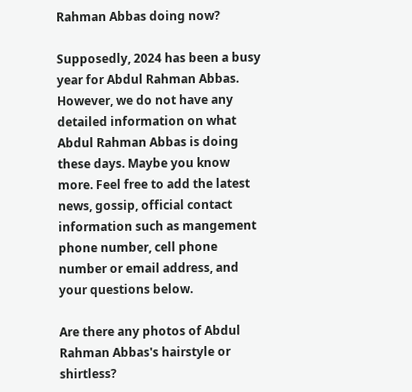Rahman Abbas doing now?

Supposedly, 2024 has been a busy year for Abdul Rahman Abbas. However, we do not have any detailed information on what Abdul Rahman Abbas is doing these days. Maybe you know more. Feel free to add the latest news, gossip, official contact information such as mangement phone number, cell phone number or email address, and your questions below.

Are there any photos of Abdul Rahman Abbas's hairstyle or shirtless?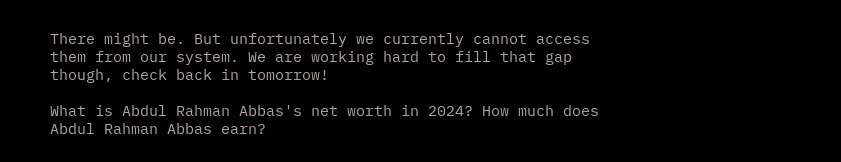There might be. But unfortunately we currently cannot access them from our system. We are working hard to fill that gap though, check back in tomorrow!

What is Abdul Rahman Abbas's net worth in 2024? How much does Abdul Rahman Abbas earn?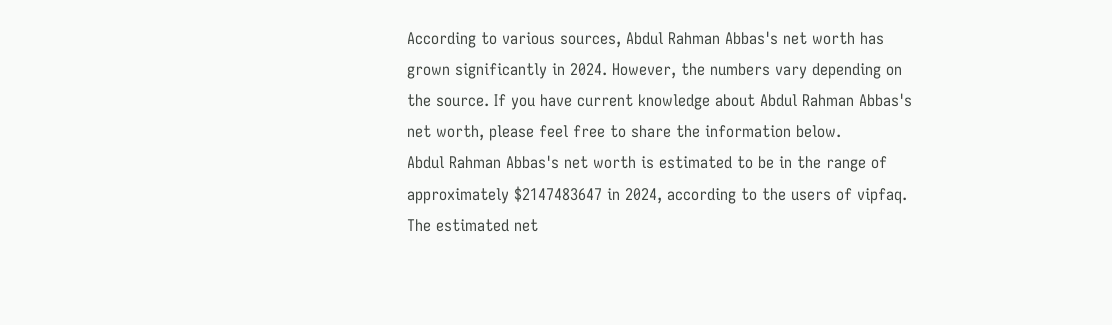According to various sources, Abdul Rahman Abbas's net worth has grown significantly in 2024. However, the numbers vary depending on the source. If you have current knowledge about Abdul Rahman Abbas's net worth, please feel free to share the information below.
Abdul Rahman Abbas's net worth is estimated to be in the range of approximately $2147483647 in 2024, according to the users of vipfaq. The estimated net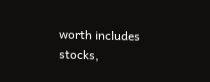worth includes stocks,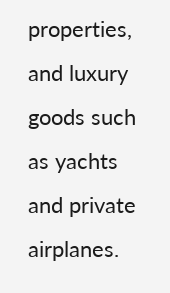properties, and luxury goods such as yachts and private airplanes.